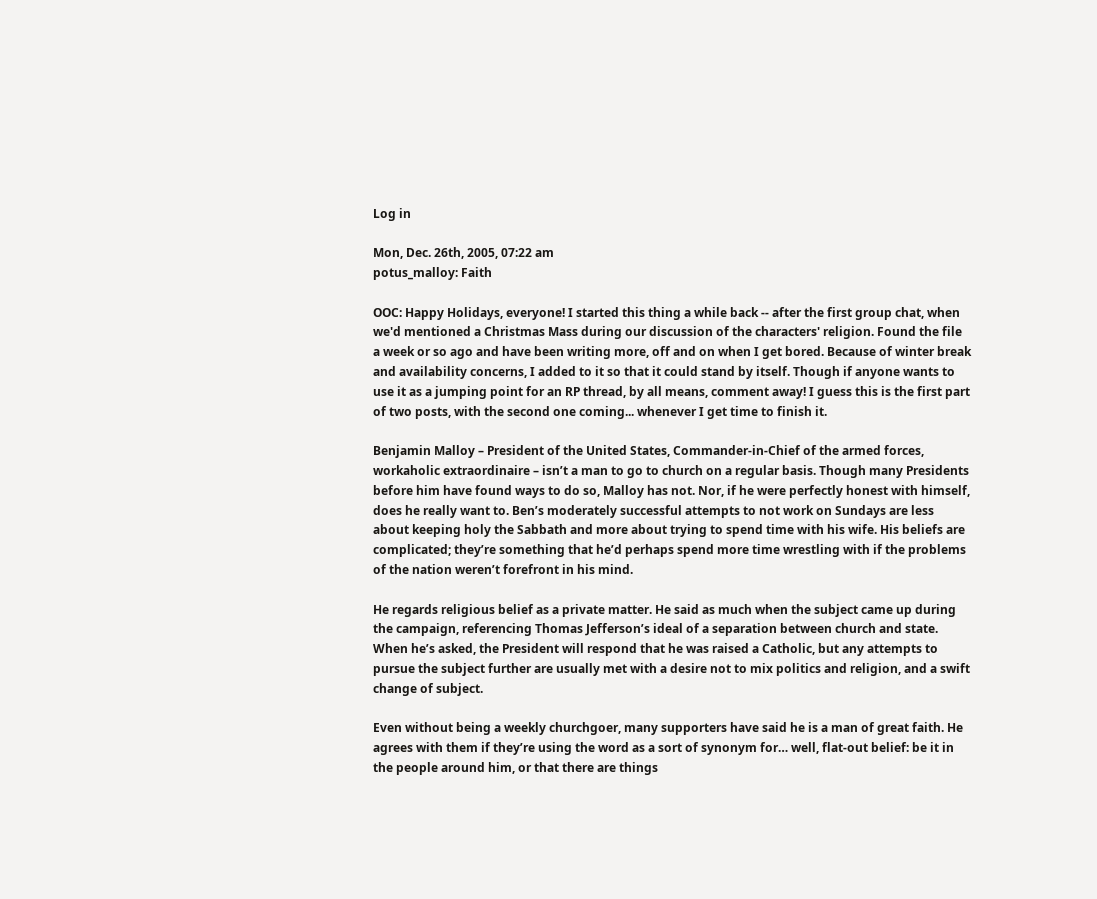Log in

Mon, Dec. 26th, 2005, 07:22 am
potus_malloy: Faith

OOC: Happy Holidays, everyone! I started this thing a while back -- after the first group chat, when we'd mentioned a Christmas Mass during our discussion of the characters' religion. Found the file a week or so ago and have been writing more, off and on when I get bored. Because of winter break and availability concerns, I added to it so that it could stand by itself. Though if anyone wants to use it as a jumping point for an RP thread, by all means, comment away! I guess this is the first part of two posts, with the second one coming... whenever I get time to finish it.

Benjamin Malloy – President of the United States, Commander-in-Chief of the armed forces, workaholic extraordinaire – isn’t a man to go to church on a regular basis. Though many Presidents before him have found ways to do so, Malloy has not. Nor, if he were perfectly honest with himself, does he really want to. Ben’s moderately successful attempts to not work on Sundays are less about keeping holy the Sabbath and more about trying to spend time with his wife. His beliefs are complicated; they’re something that he’d perhaps spend more time wrestling with if the problems of the nation weren’t forefront in his mind.

He regards religious belief as a private matter. He said as much when the subject came up during the campaign, referencing Thomas Jefferson’s ideal of a separation between church and state. When he’s asked, the President will respond that he was raised a Catholic, but any attempts to pursue the subject further are usually met with a desire not to mix politics and religion, and a swift change of subject.

Even without being a weekly churchgoer, many supporters have said he is a man of great faith. He agrees with them if they’re using the word as a sort of synonym for… well, flat-out belief: be it in the people around him, or that there are things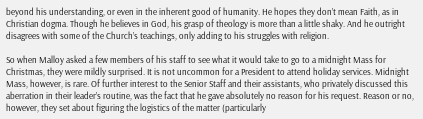beyond his understanding, or even in the inherent good of humanity. He hopes they don’t mean Faith, as in Christian dogma. Though he believes in God, his grasp of theology is more than a little shaky. And he outright disagrees with some of the Church’s teachings, only adding to his struggles with religion.

So when Malloy asked a few members of his staff to see what it would take to go to a midnight Mass for Christmas, they were mildly surprised. It is not uncommon for a President to attend holiday services. Midnight Mass, however, is rare. Of further interest to the Senior Staff and their assistants, who privately discussed this aberration in their leader’s routine, was the fact that he gave absolutely no reason for his request. Reason or no, however, they set about figuring the logistics of the matter (particularly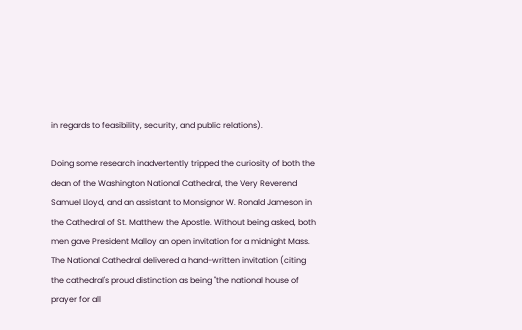in regards to feasibility, security, and public relations).

Doing some research inadvertently tripped the curiosity of both the dean of the Washington National Cathedral, the Very Reverend Samuel Lloyd, and an assistant to Monsignor W. Ronald Jameson in the Cathedral of St. Matthew the Apostle. Without being asked, both men gave President Malloy an open invitation for a midnight Mass. The National Cathedral delivered a hand-written invitation (citing the cathedral's proud distinction as being "the national house of prayer for all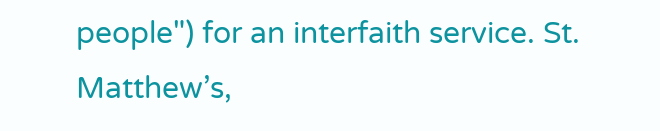people") for an interfaith service. St. Matthew’s,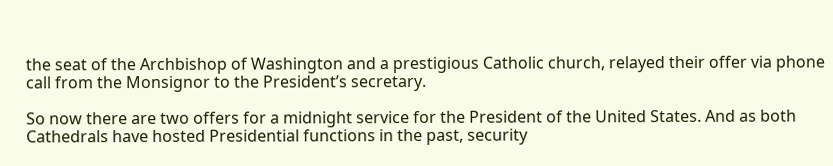the seat of the Archbishop of Washington and a prestigious Catholic church, relayed their offer via phone call from the Monsignor to the President’s secretary.

So now there are two offers for a midnight service for the President of the United States. And as both Cathedrals have hosted Presidential functions in the past, security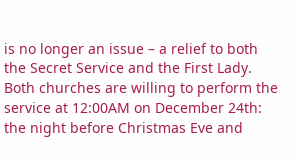is no longer an issue – a relief to both the Secret Service and the First Lady. Both churches are willing to perform the service at 12:00AM on December 24th: the night before Christmas Eve and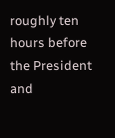roughly ten hours before the President and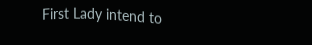First Lady intend to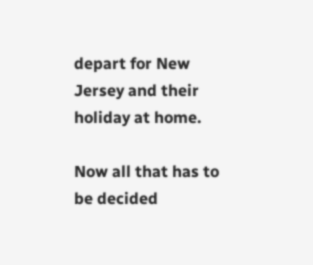depart for New Jersey and their holiday at home.

Now all that has to be decided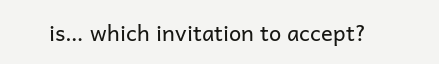is… which invitation to accept?